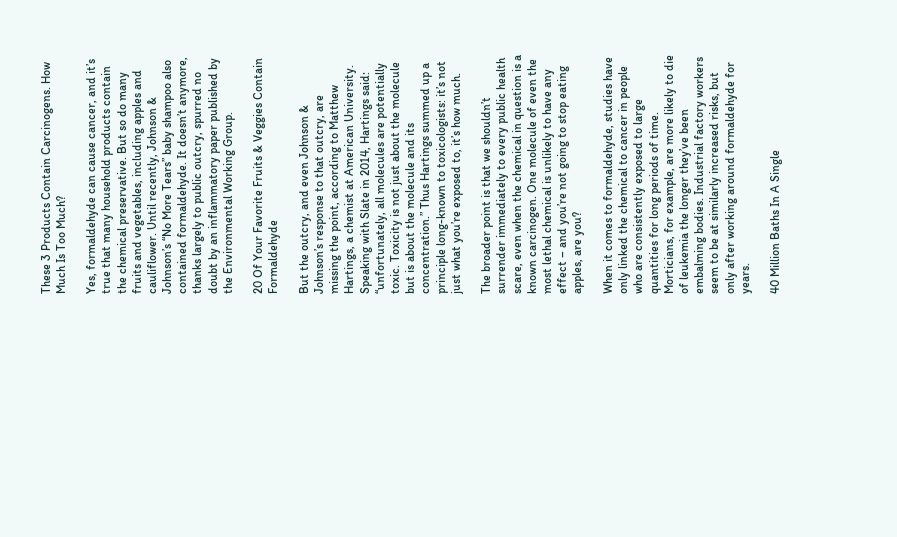These 3 Products Contain Carcinogens. How Much Is Too Much?

Yes, formaldehyde can cause cancer, and it’s true that many household products contain the chemical preservative. But so do many fruits and vegetables, including apples and cauliflower. Until recently, Johnson & Johnson’s “No More Tears” baby shampoo also contained formaldehyde. It doesn’t anymore, thanks largely to public outcry, spurred no doubt by an inflammatory paper published by the Environmental Working Group.

20 Of Your Favorite Fruits & Veggies Contain Formaldehyde

But the outcry, and even Johnson & Johnson’s response to that outcry, are missing the point, according to Matthew Hartings, a chemist at American University. Speaking with Slate in 2014, Hartings said: “unfortunately, all molecules are potentially toxic. Toxicity is not just about the molecule but is about the molecule and its concentration.” Thus Hartings summed up a principle long-known to toxicologists: it’s not just what you’re exposed to, it’s how much.

The broader point is that we shouldn’t surrender immediately to every public health scare, even when the chemical in question is a known carcinogen. One molecule of even the most lethal chemical is unlikely to have any effect – and you’re not going to stop eating apples, are you?

When it comes to formaldehyde, studies have only linked the chemical to cancer in people who are consistently exposed to large quantities for long periods of time. Morticians, for example, are more likely to die of leukemia the longer they’ve been embalming bodies. Industrial factory workers seem to be at similarly increased risks, but only after working around formaldehyde for years.

40 Million Baths In A Single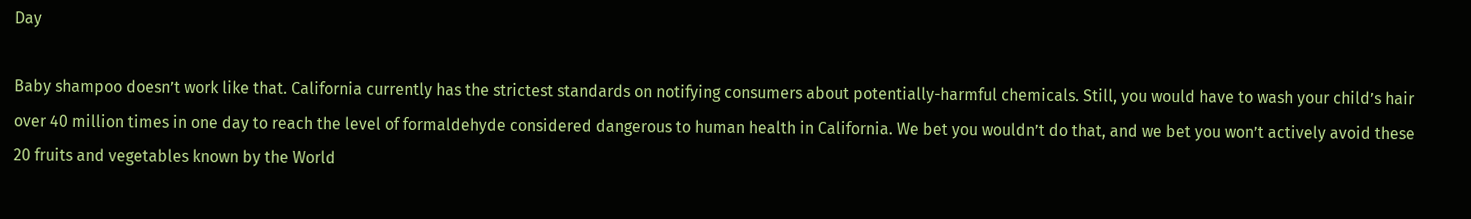Day

Baby shampoo doesn’t work like that. California currently has the strictest standards on notifying consumers about potentially-harmful chemicals. Still, you would have to wash your child’s hair over 40 million times in one day to reach the level of formaldehyde considered dangerous to human health in California. We bet you wouldn’t do that, and we bet you won’t actively avoid these 20 fruits and vegetables known by the World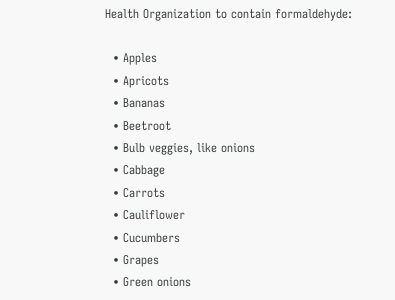Health Organization to contain formaldehyde:

  • Apples
  • Apricots
  • Bananas
  • Beetroot
  • Bulb veggies, like onions
  • Cabbage
  • Carrots
  • Cauliflower
  • Cucumbers
  • Grapes
  • Green onions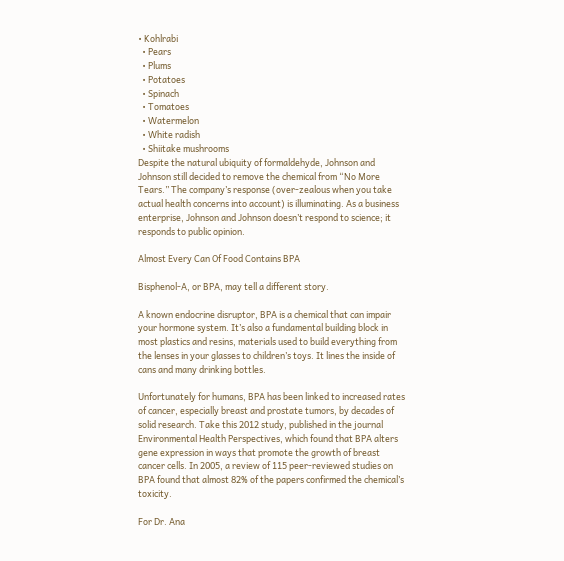• Kohlrabi
  • Pears
  • Plums
  • Potatoes
  • Spinach
  • Tomatoes
  • Watermelon
  • White radish
  • Shiitake mushrooms
Despite the natural ubiquity of formaldehyde, Johnson and Johnson still decided to remove the chemical from “No More Tears.” The company’s response (over-zealous when you take actual health concerns into account) is illuminating. As a business enterprise, Johnson and Johnson doesn’t respond to science; it responds to public opinion.

Almost Every Can Of Food Contains BPA

Bisphenol-A, or BPA, may tell a different story.

A known endocrine disruptor, BPA is a chemical that can impair your hormone system. It’s also a fundamental building block in most plastics and resins, materials used to build everything from the lenses in your glasses to children’s toys. It lines the inside of cans and many drinking bottles.

Unfortunately for humans, BPA has been linked to increased rates of cancer, especially breast and prostate tumors, by decades of solid research. Take this 2012 study, published in the journal Environmental Health Perspectives, which found that BPA alters gene expression in ways that promote the growth of breast cancer cells. In 2005, a review of 115 peer-reviewed studies on BPA found that almost 82% of the papers confirmed the chemical’s toxicity.

For Dr. Ana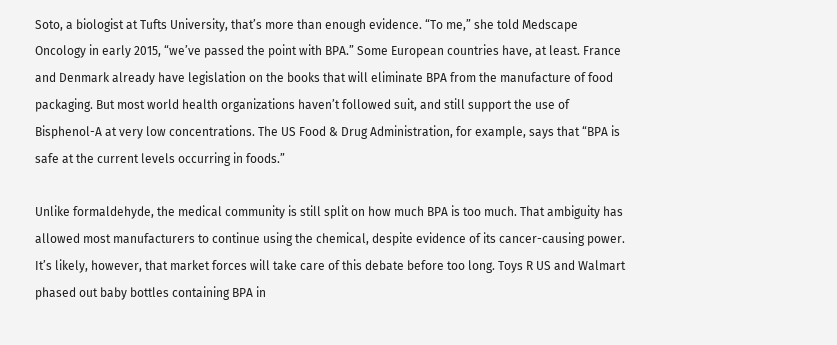Soto, a biologist at Tufts University, that’s more than enough evidence. “To me,” she told Medscape Oncology in early 2015, “we’ve passed the point with BPA.” Some European countries have, at least. France and Denmark already have legislation on the books that will eliminate BPA from the manufacture of food packaging. But most world health organizations haven’t followed suit, and still support the use of Bisphenol-A at very low concentrations. The US Food & Drug Administration, for example, says that “BPA is safe at the current levels occurring in foods.”

Unlike formaldehyde, the medical community is still split on how much BPA is too much. That ambiguity has allowed most manufacturers to continue using the chemical, despite evidence of its cancer-causing power. It’s likely, however, that market forces will take care of this debate before too long. Toys R US and Walmart phased out baby bottles containing BPA in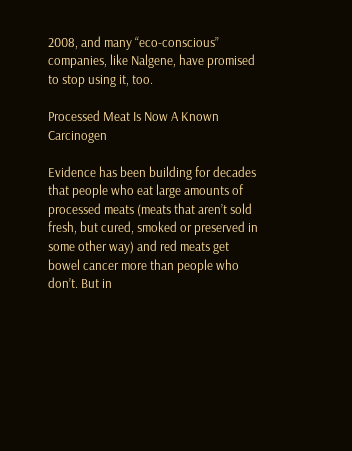2008, and many “eco-conscious” companies, like Nalgene, have promised to stop using it, too.

Processed Meat Is Now A Known Carcinogen

Evidence has been building for decades that people who eat large amounts of processed meats (meats that aren’t sold fresh, but cured, smoked or preserved in some other way) and red meats get bowel cancer more than people who don’t. But in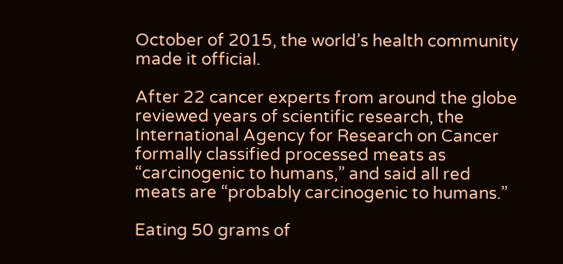October of 2015, the world’s health community made it official.

After 22 cancer experts from around the globe reviewed years of scientific research, the International Agency for Research on Cancer formally classified processed meats as “carcinogenic to humans,” and said all red meats are “probably carcinogenic to humans.”

Eating 50 grams of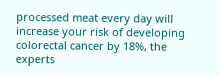processed meat every day will increase your risk of developing colorectal cancer by 18%, the experts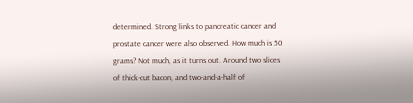determined. Strong links to pancreatic cancer and prostate cancer were also observed. How much is 50 grams? Not much, as it turns out. Around two slices of thick-cut bacon, and two-and-a-half of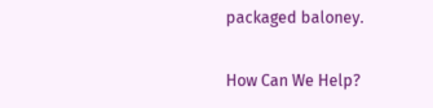packaged baloney.

How Can We Help?